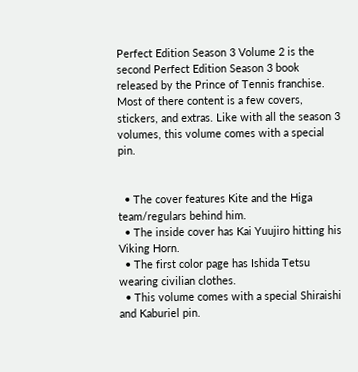Perfect Edition Season 3 Volume 2 is the second Perfect Edition Season 3 book released by the Prince of Tennis franchise. Most of there content is a few covers, stickers, and extras. Like with all the season 3 volumes, this volume comes with a special pin.


  • The cover features Kite and the Higa team/regulars behind him.
  • The inside cover has Kai Yuujiro hitting his Viking Horn.
  • The first color page has Ishida Tetsu wearing civilian clothes.
  • This volume comes with a special Shiraishi and Kaburiel pin.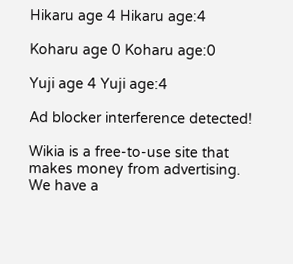Hikaru age 4 Hikaru age:4

Koharu age 0 Koharu age:0

Yuji age 4 Yuji age:4

Ad blocker interference detected!

Wikia is a free-to-use site that makes money from advertising. We have a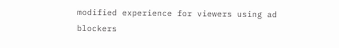modified experience for viewers using ad blockers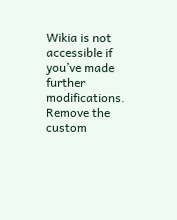Wikia is not accessible if you’ve made further modifications. Remove the custom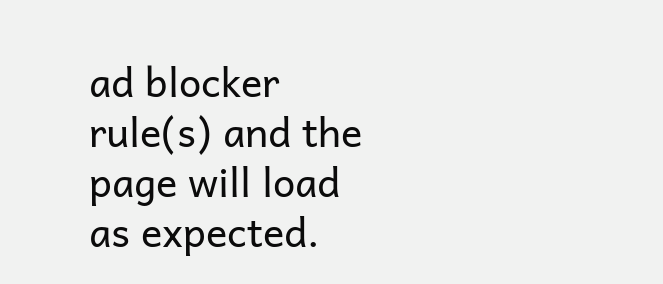ad blocker rule(s) and the page will load as expected.